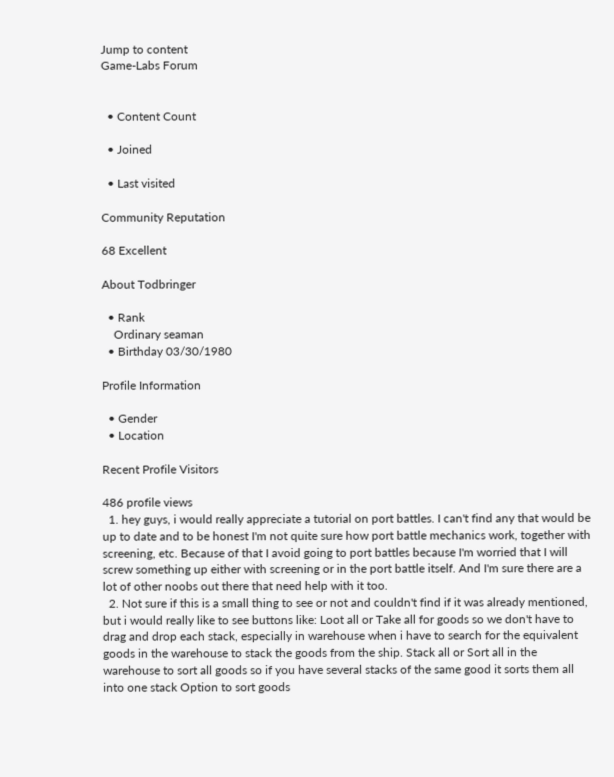Jump to content
Game-Labs Forum


  • Content Count

  • Joined

  • Last visited

Community Reputation

68 Excellent

About Todbringer

  • Rank
    Ordinary seaman
  • Birthday 03/30/1980

Profile Information

  • Gender
  • Location

Recent Profile Visitors

486 profile views
  1. hey guys, i would really appreciate a tutorial on port battles. I can't find any that would be up to date and to be honest I'm not quite sure how port battle mechanics work, together with screening, etc. Because of that I avoid going to port battles because I'm worried that I will screw something up either with screening or in the port battle itself. And I'm sure there are a lot of other noobs out there that need help with it too.
  2. Not sure if this is a small thing to see or not and couldn't find if it was already mentioned, but i would really like to see buttons like: Loot all or Take all for goods so we don't have to drag and drop each stack, especially in warehouse when i have to search for the equivalent goods in the warehouse to stack the goods from the ship. Stack all or Sort all in the warehouse to sort all goods so if you have several stacks of the same good it sorts them all into one stack Option to sort goods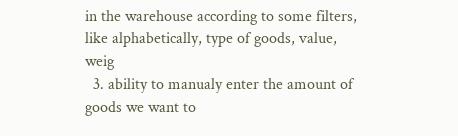in the warehouse according to some filters, like alphabetically, type of goods, value, weig
  3. ability to manualy enter the amount of goods we want to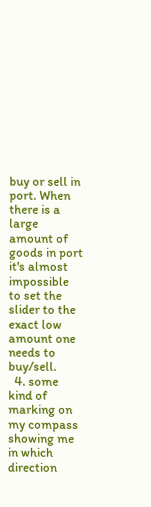buy or sell in port. When there is a large amount of goods in port it's almost impossible to set the slider to the exact low amount one needs to buy/sell.
  4. some kind of marking on my compass showing me in which direction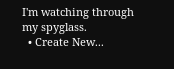I'm watching through my spyglass.
  • Create New...